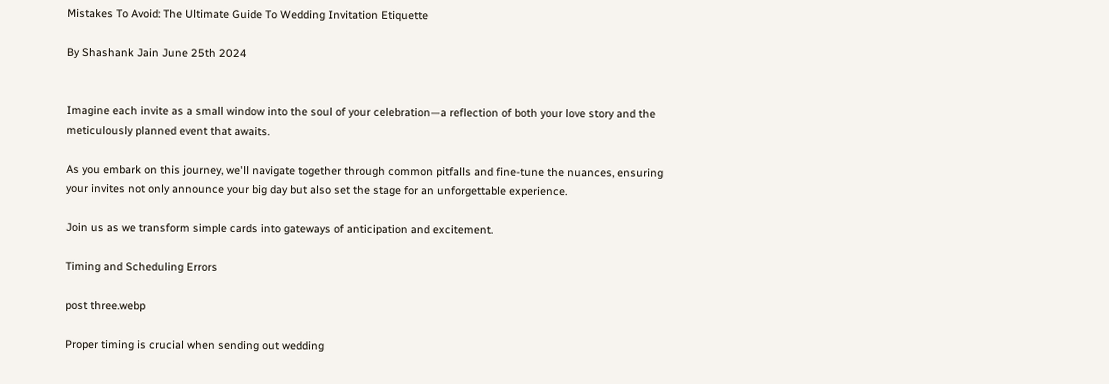Mistakes To Avoid: The Ultimate Guide To Wedding Invitation Etiquette

By Shashank Jain June 25th 2024


Imagine each invite as a small window into the soul of your celebration—a reflection of both your love story and the meticulously planned event that awaits.

As you embark on this journey, we'll navigate together through common pitfalls and fine-tune the nuances, ensuring your invites not only announce your big day but also set the stage for an unforgettable experience.

Join us as we transform simple cards into gateways of anticipation and excitement.

Timing and Scheduling Errors

post three.webp

Proper timing is crucial when sending out wedding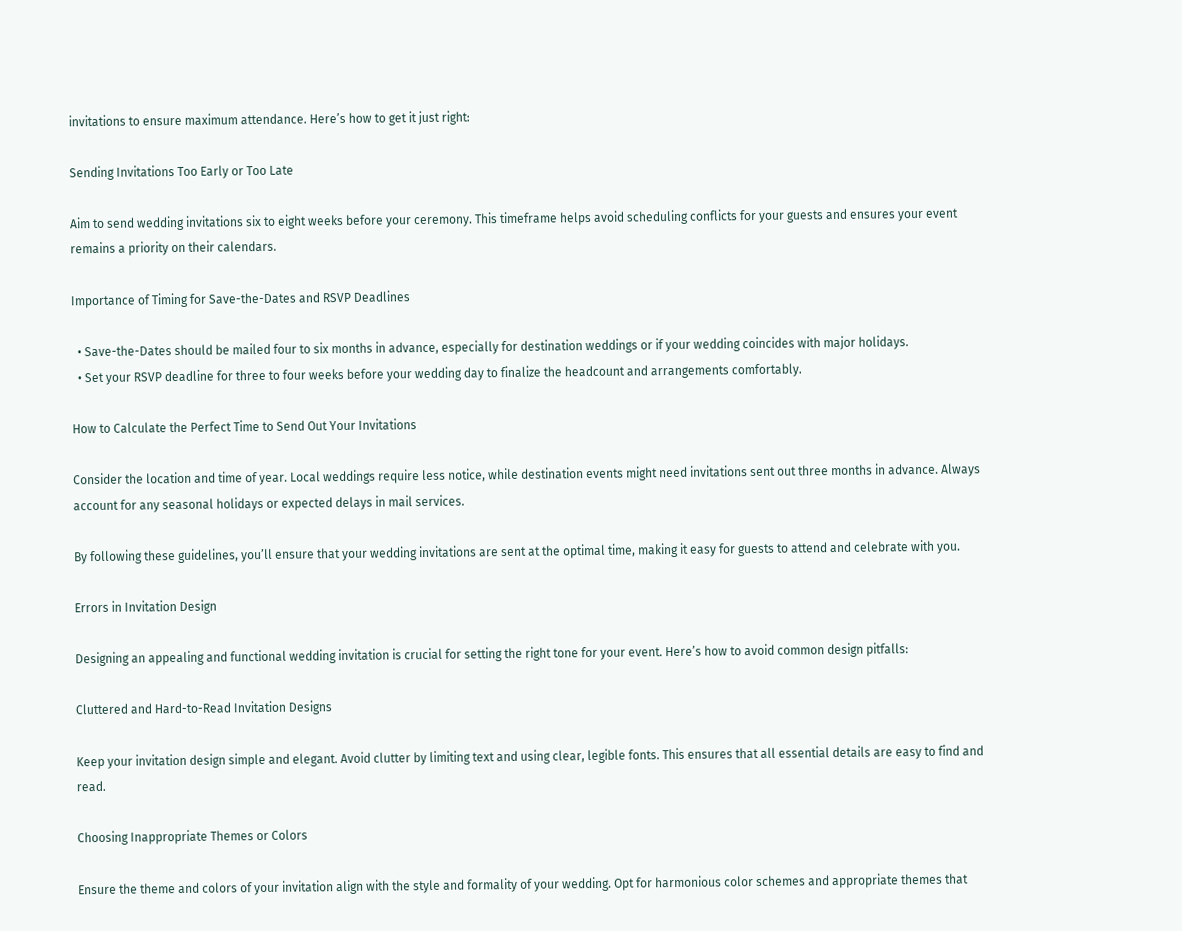invitations to ensure maximum attendance. Here’s how to get it just right:

Sending Invitations Too Early or Too Late

Aim to send wedding invitations six to eight weeks before your ceremony. This timeframe helps avoid scheduling conflicts for your guests and ensures your event remains a priority on their calendars.

Importance of Timing for Save-the-Dates and RSVP Deadlines

  • Save-the-Dates should be mailed four to six months in advance, especially for destination weddings or if your wedding coincides with major holidays.
  • Set your RSVP deadline for three to four weeks before your wedding day to finalize the headcount and arrangements comfortably.

How to Calculate the Perfect Time to Send Out Your Invitations

Consider the location and time of year. Local weddings require less notice, while destination events might need invitations sent out three months in advance. Always account for any seasonal holidays or expected delays in mail services.

By following these guidelines, you’ll ensure that your wedding invitations are sent at the optimal time, making it easy for guests to attend and celebrate with you.

Errors in Invitation Design

Designing an appealing and functional wedding invitation is crucial for setting the right tone for your event. Here’s how to avoid common design pitfalls:

Cluttered and Hard-to-Read Invitation Designs

Keep your invitation design simple and elegant. Avoid clutter by limiting text and using clear, legible fonts. This ensures that all essential details are easy to find and read.

Choosing Inappropriate Themes or Colors

Ensure the theme and colors of your invitation align with the style and formality of your wedding. Opt for harmonious color schemes and appropriate themes that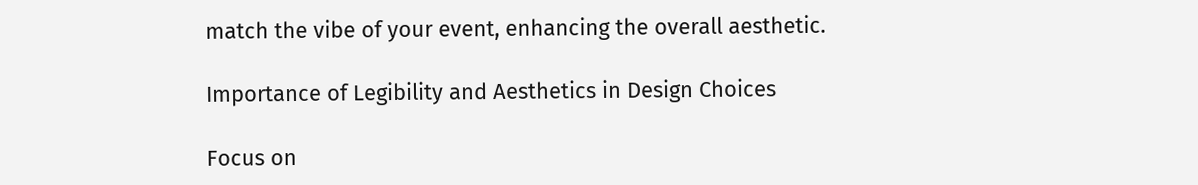match the vibe of your event, enhancing the overall aesthetic.

Importance of Legibility and Aesthetics in Design Choices

Focus on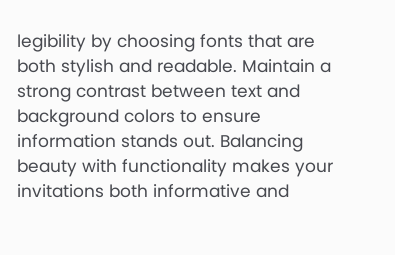legibility by choosing fonts that are both stylish and readable. Maintain a strong contrast between text and background colors to ensure information stands out. Balancing beauty with functionality makes your invitations both informative and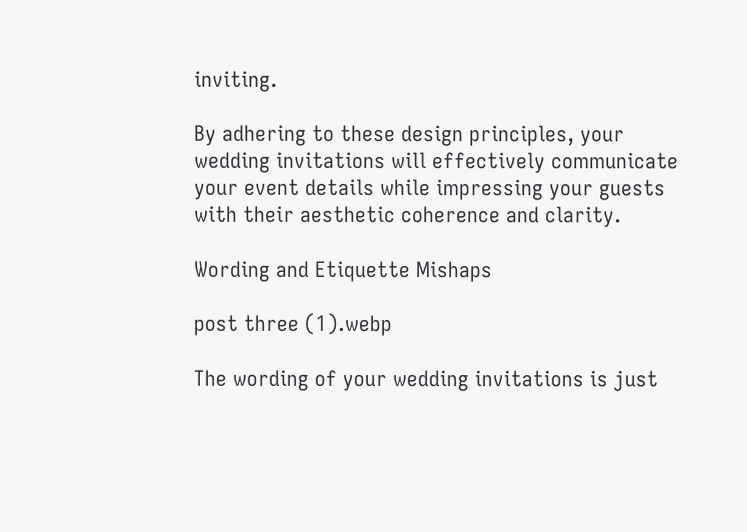inviting.

By adhering to these design principles, your wedding invitations will effectively communicate your event details while impressing your guests with their aesthetic coherence and clarity.

Wording and Etiquette Mishaps

post three (1).webp

The wording of your wedding invitations is just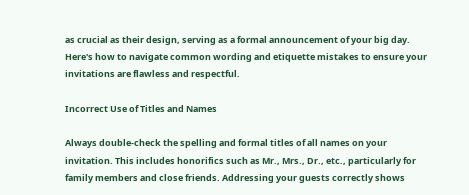as crucial as their design, serving as a formal announcement of your big day. Here's how to navigate common wording and etiquette mistakes to ensure your invitations are flawless and respectful.

Incorrect Use of Titles and Names

Always double-check the spelling and formal titles of all names on your invitation. This includes honorifics such as Mr., Mrs., Dr., etc., particularly for family members and close friends. Addressing your guests correctly shows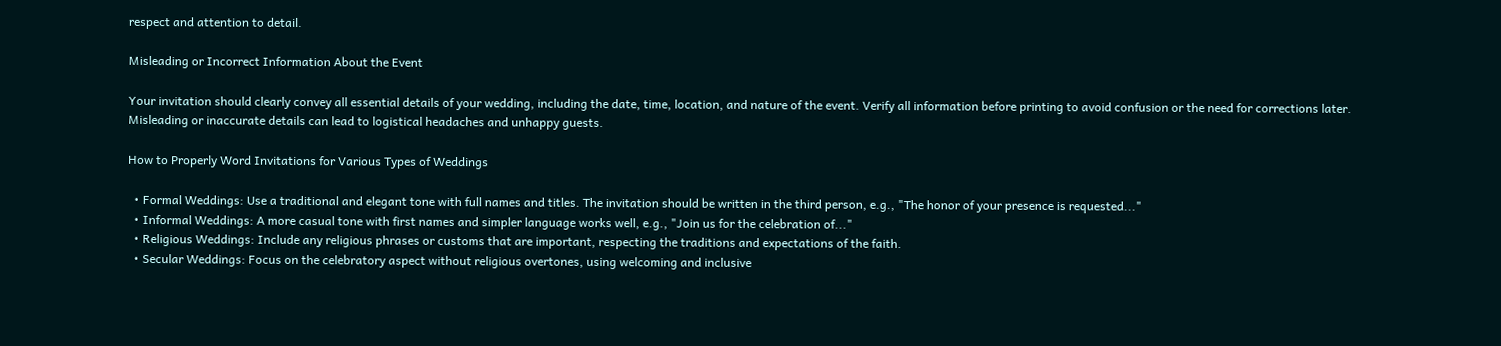respect and attention to detail.

Misleading or Incorrect Information About the Event

Your invitation should clearly convey all essential details of your wedding, including the date, time, location, and nature of the event. Verify all information before printing to avoid confusion or the need for corrections later. Misleading or inaccurate details can lead to logistical headaches and unhappy guests.

How to Properly Word Invitations for Various Types of Weddings

  • Formal Weddings: Use a traditional and elegant tone with full names and titles. The invitation should be written in the third person, e.g., "The honor of your presence is requested..."
  • Informal Weddings: A more casual tone with first names and simpler language works well, e.g., "Join us for the celebration of..."
  • Religious Weddings: Include any religious phrases or customs that are important, respecting the traditions and expectations of the faith.
  • Secular Weddings: Focus on the celebratory aspect without religious overtones, using welcoming and inclusive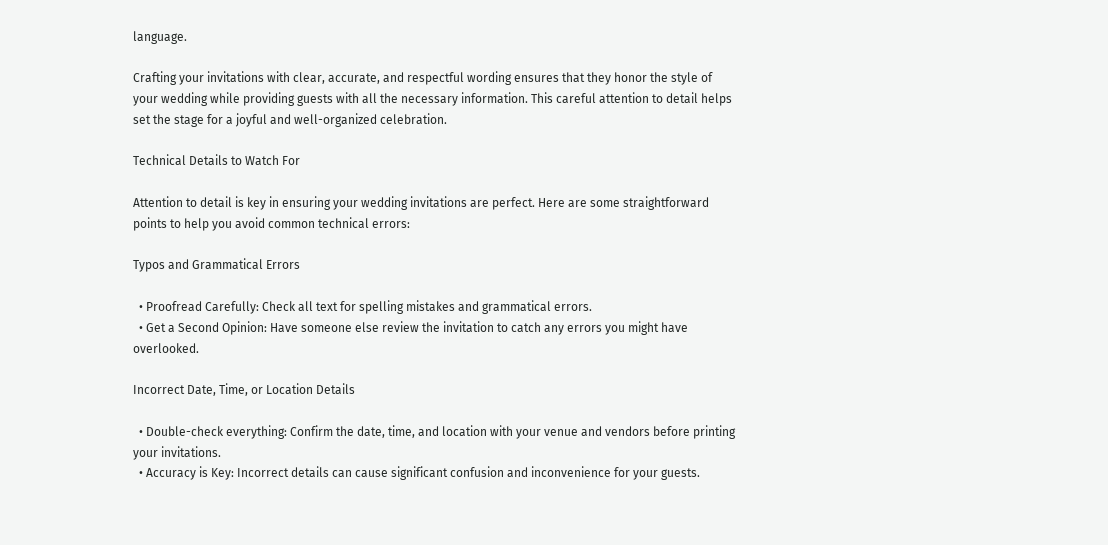language.

Crafting your invitations with clear, accurate, and respectful wording ensures that they honor the style of your wedding while providing guests with all the necessary information. This careful attention to detail helps set the stage for a joyful and well-organized celebration.

Technical Details to Watch For

Attention to detail is key in ensuring your wedding invitations are perfect. Here are some straightforward points to help you avoid common technical errors:

Typos and Grammatical Errors

  • Proofread Carefully: Check all text for spelling mistakes and grammatical errors.
  • Get a Second Opinion: Have someone else review the invitation to catch any errors you might have overlooked.

Incorrect Date, Time, or Location Details

  • Double-check everything: Confirm the date, time, and location with your venue and vendors before printing your invitations.
  • Accuracy is Key: Incorrect details can cause significant confusion and inconvenience for your guests.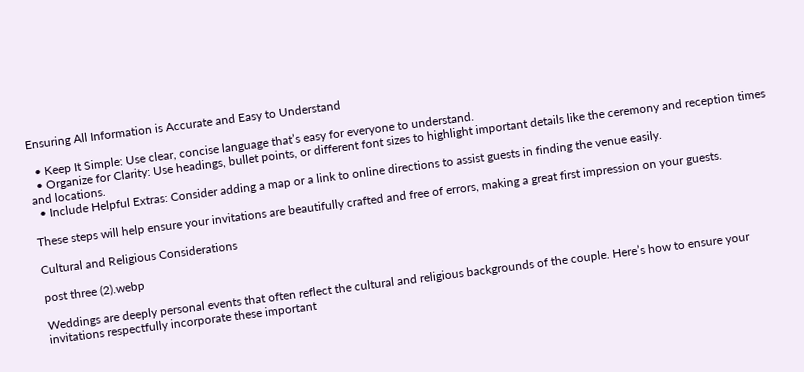Ensuring All Information is Accurate and Easy to Understand

  • Keep It Simple: Use clear, concise language that’s easy for everyone to understand.
  • Organize for Clarity: Use headings, bullet points, or different font sizes to highlight important details like the ceremony and reception times and locations.
  • Include Helpful Extras: Consider adding a map or a link to online directions to assist guests in finding the venue easily.

These steps will help ensure your invitations are beautifully crafted and free of errors, making a great first impression on your guests.

Cultural and Religious Considerations

post three (2).webp

Weddings are deeply personal events that often reflect the cultural and religious backgrounds of the couple. Here’s how to ensure your invitations respectfully incorporate these important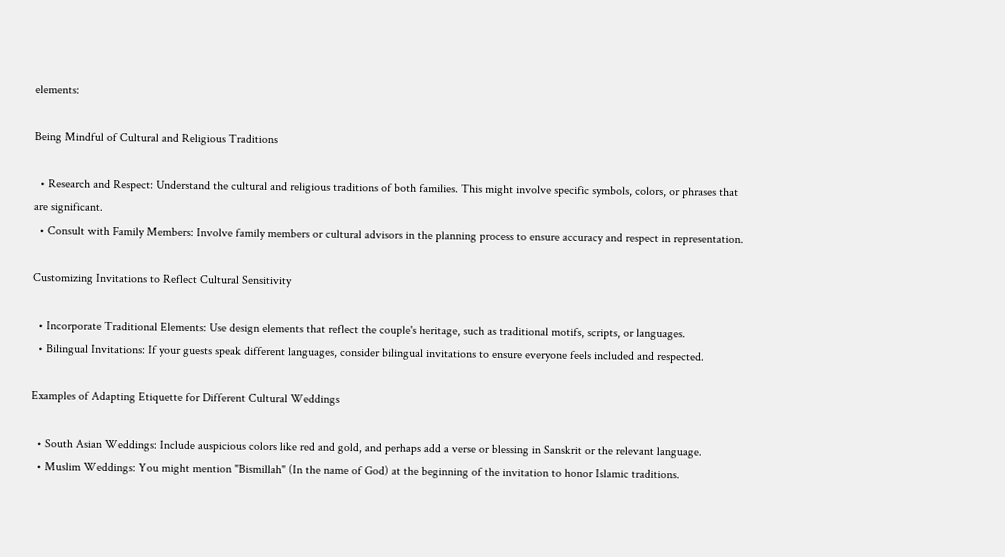elements:

Being Mindful of Cultural and Religious Traditions

  • Research and Respect: Understand the cultural and religious traditions of both families. This might involve specific symbols, colors, or phrases that are significant.
  • Consult with Family Members: Involve family members or cultural advisors in the planning process to ensure accuracy and respect in representation.

Customizing Invitations to Reflect Cultural Sensitivity

  • Incorporate Traditional Elements: Use design elements that reflect the couple's heritage, such as traditional motifs, scripts, or languages.
  • Bilingual Invitations: If your guests speak different languages, consider bilingual invitations to ensure everyone feels included and respected.

Examples of Adapting Etiquette for Different Cultural Weddings

  • South Asian Weddings: Include auspicious colors like red and gold, and perhaps add a verse or blessing in Sanskrit or the relevant language.
  • Muslim Weddings: You might mention "Bismillah" (In the name of God) at the beginning of the invitation to honor Islamic traditions.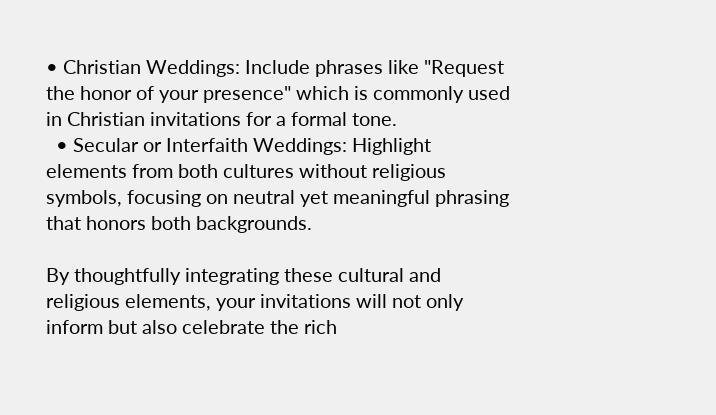• Christian Weddings: Include phrases like "Request the honor of your presence" which is commonly used in Christian invitations for a formal tone.
  • Secular or Interfaith Weddings: Highlight elements from both cultures without religious symbols, focusing on neutral yet meaningful phrasing that honors both backgrounds.

By thoughtfully integrating these cultural and religious elements, your invitations will not only inform but also celebrate the rich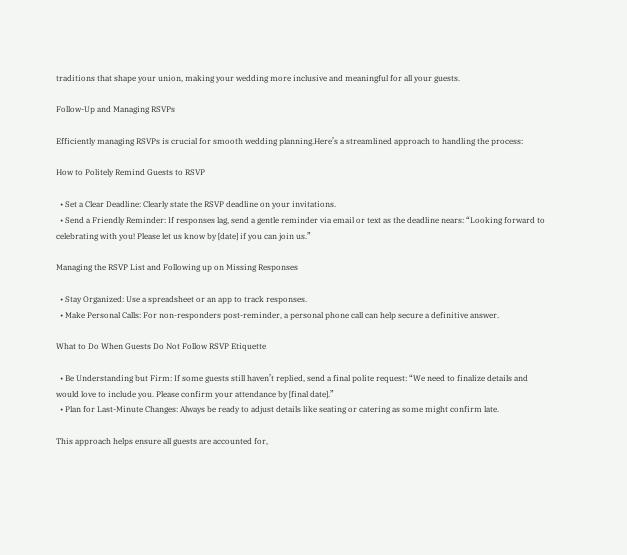traditions that shape your union, making your wedding more inclusive and meaningful for all your guests.

Follow-Up and Managing RSVPs

Efficiently managing RSVPs is crucial for smooth wedding planning.Here’s a streamlined approach to handling the process:

How to Politely Remind Guests to RSVP

  • Set a Clear Deadline: Clearly state the RSVP deadline on your invitations.
  • Send a Friendly Reminder: If responses lag, send a gentle reminder via email or text as the deadline nears: “Looking forward to celebrating with you! Please let us know by [date] if you can join us.”

Managing the RSVP List and Following up on Missing Responses

  • Stay Organized: Use a spreadsheet or an app to track responses.
  • Make Personal Calls: For non-responders post-reminder, a personal phone call can help secure a definitive answer.

What to Do When Guests Do Not Follow RSVP Etiquette

  • Be Understanding but Firm: If some guests still haven’t replied, send a final polite request: “We need to finalize details and would love to include you. Please confirm your attendance by [final date].”
  • Plan for Last-Minute Changes: Always be ready to adjust details like seating or catering as some might confirm late.

This approach helps ensure all guests are accounted for,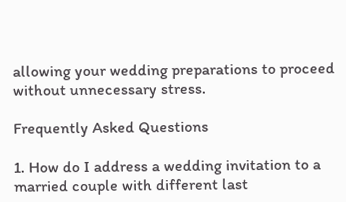allowing your wedding preparations to proceed without unnecessary stress.

Frequently Asked Questions

1. How do I address a wedding invitation to a married couple with different last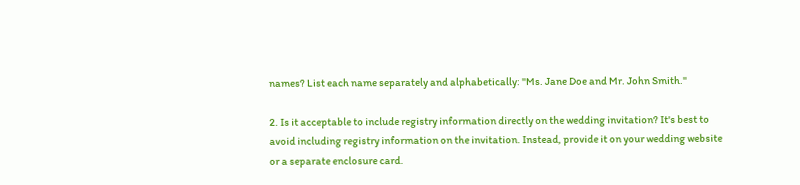names? List each name separately and alphabetically: "Ms. Jane Doe and Mr. John Smith."

2. Is it acceptable to include registry information directly on the wedding invitation? It's best to avoid including registry information on the invitation. Instead, provide it on your wedding website or a separate enclosure card.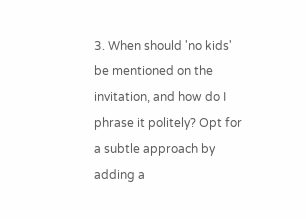3. When should 'no kids' be mentioned on the invitation, and how do I phrase it politely? Opt for a subtle approach by adding a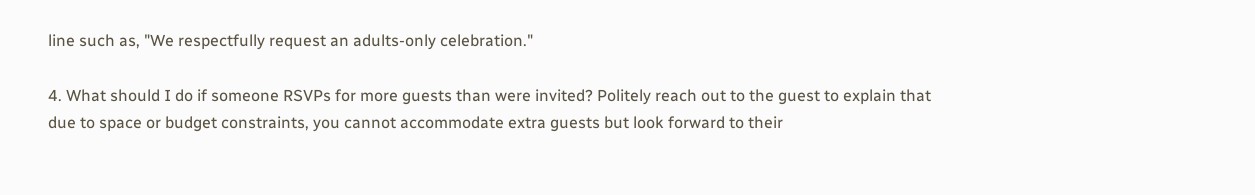line such as, "We respectfully request an adults-only celebration."

4. What should I do if someone RSVPs for more guests than were invited? Politely reach out to the guest to explain that due to space or budget constraints, you cannot accommodate extra guests but look forward to their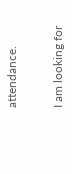attendance.


I am looking for